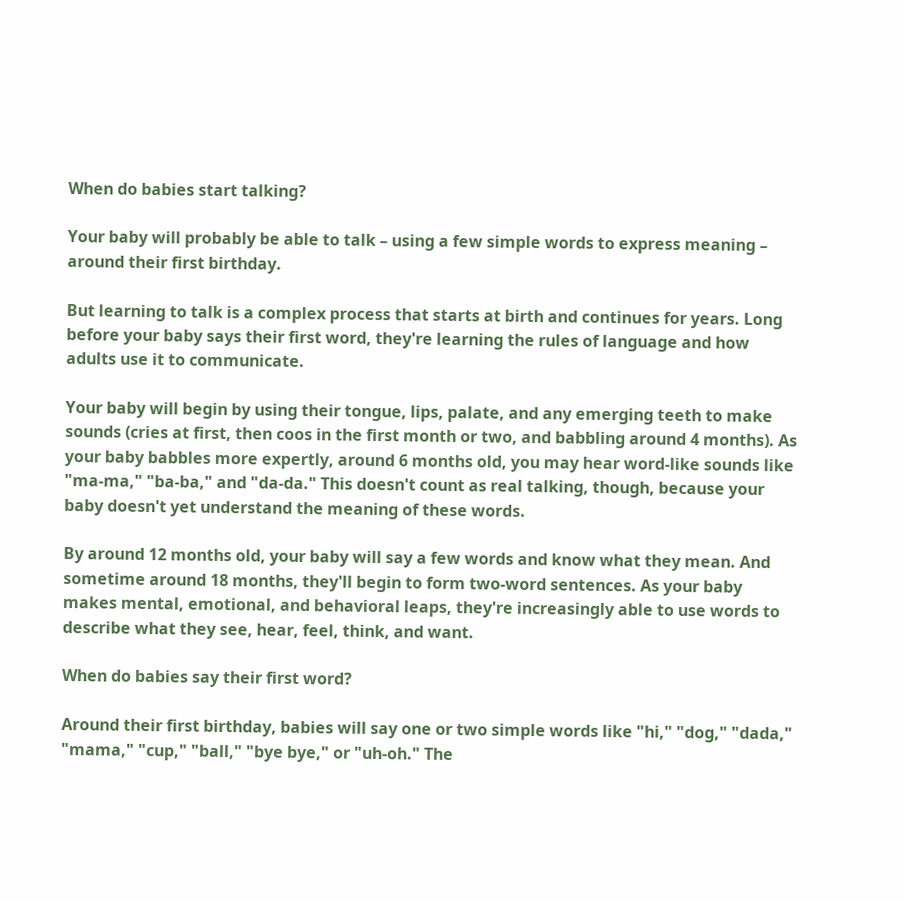When do babies start talking?

Your baby will probably be able to talk – using a few simple words to express meaning – around their first birthday.

But learning to talk is a complex process that starts at birth and continues for years. Long before your baby says their first word, they're learning the rules of language and how adults use it to communicate.

Your baby will begin by using their tongue, lips, palate, and any emerging teeth to make sounds (cries at first, then coos in the first month or two, and babbling around 4 months). As your baby babbles more expertly, around 6 months old, you may hear word-like sounds like "ma-ma," "ba-ba," and "da-da." This doesn't count as real talking, though, because your baby doesn't yet understand the meaning of these words.

By around 12 months old, your baby will say a few words and know what they mean. And sometime around 18 months, they'll begin to form two-word sentences. As your baby makes mental, emotional, and behavioral leaps, they're increasingly able to use words to describe what they see, hear, feel, think, and want.

When do babies say their first word?

Around their first birthday, babies will say one or two simple words like "hi," "dog," "dada," "mama," "cup," "ball," "bye bye," or "uh-oh." The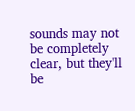sounds may not be completely clear, but they'll be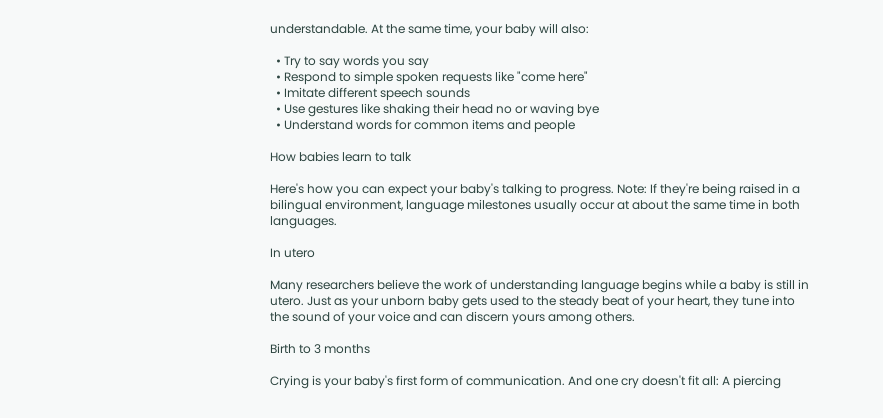understandable. At the same time, your baby will also:

  • Try to say words you say
  • Respond to simple spoken requests like "come here"
  • Imitate different speech sounds
  • Use gestures like shaking their head no or waving bye
  • Understand words for common items and people

How babies learn to talk

Here's how you can expect your baby's talking to progress. Note: If they're being raised in a bilingual environment, language milestones usually occur at about the same time in both languages.

In utero

Many researchers believe the work of understanding language begins while a baby is still in utero. Just as your unborn baby gets used to the steady beat of your heart, they tune into the sound of your voice and can discern yours among others.

Birth to 3 months

Crying is your baby's first form of communication. And one cry doesn't fit all: A piercing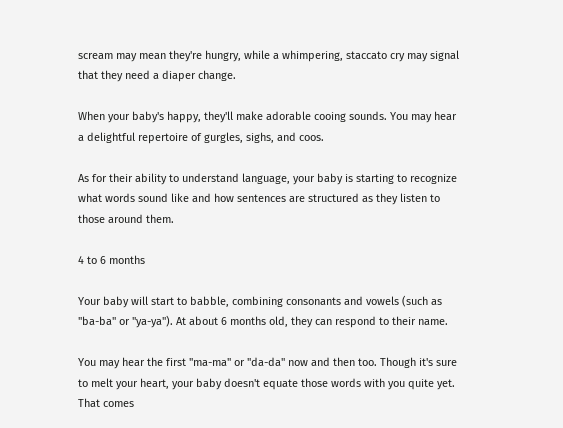scream may mean they're hungry, while a whimpering, staccato cry may signal that they need a diaper change.

When your baby's happy, they'll make adorable cooing sounds. You may hear a delightful repertoire of gurgles, sighs, and coos.

As for their ability to understand language, your baby is starting to recognize what words sound like and how sentences are structured as they listen to those around them.

4 to 6 months

Your baby will start to babble, combining consonants and vowels (such as "ba-ba" or "ya-ya"). At about 6 months old, they can respond to their name.

You may hear the first "ma-ma" or "da-da" now and then too. Though it's sure to melt your heart, your baby doesn't equate those words with you quite yet. That comes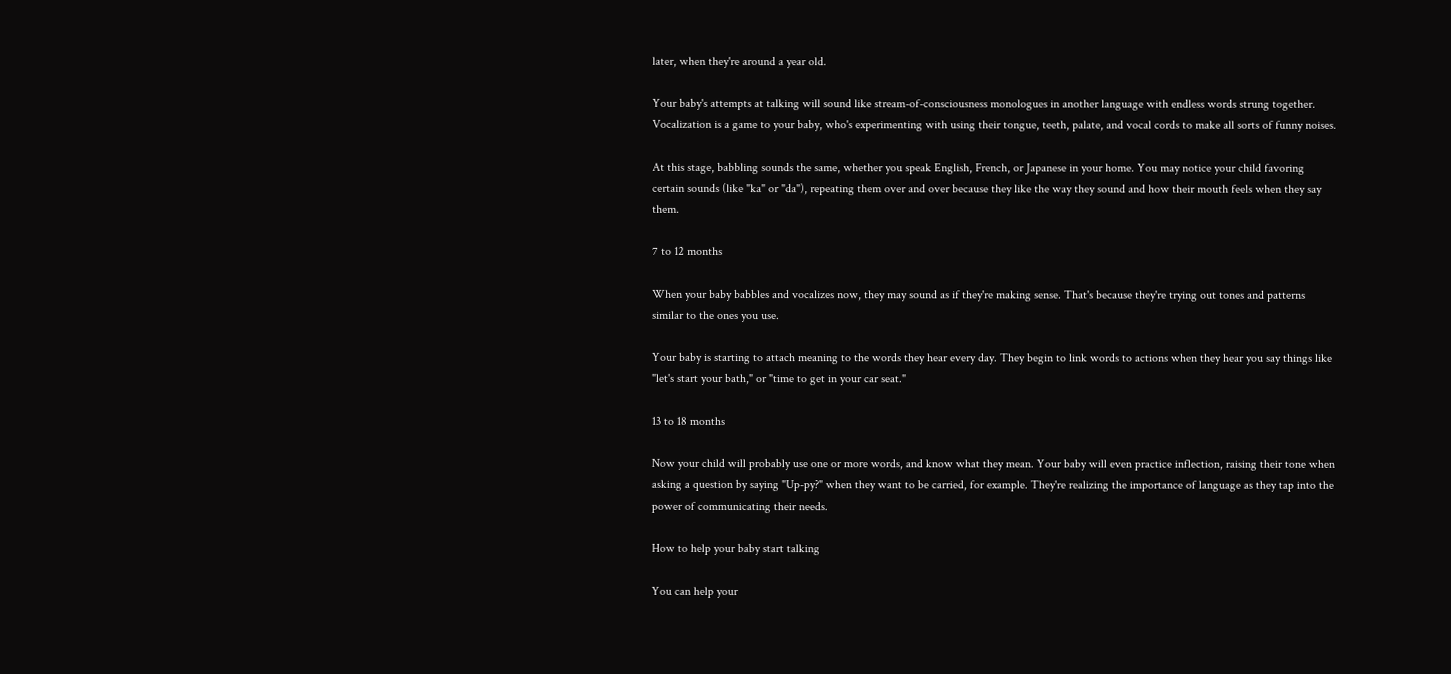later, when they're around a year old.

Your baby's attempts at talking will sound like stream-of-consciousness monologues in another language with endless words strung together. Vocalization is a game to your baby, who's experimenting with using their tongue, teeth, palate, and vocal cords to make all sorts of funny noises.

At this stage, babbling sounds the same, whether you speak English, French, or Japanese in your home. You may notice your child favoring certain sounds (like "ka" or "da"), repeating them over and over because they like the way they sound and how their mouth feels when they say them.

7 to 12 months

When your baby babbles and vocalizes now, they may sound as if they're making sense. That's because they're trying out tones and patterns similar to the ones you use.

Your baby is starting to attach meaning to the words they hear every day. They begin to link words to actions when they hear you say things like "let's start your bath," or "time to get in your car seat."

13 to 18 months

Now your child will probably use one or more words, and know what they mean. Your baby will even practice inflection, raising their tone when asking a question by saying "Up-py?" when they want to be carried, for example. They're realizing the importance of language as they tap into the power of communicating their needs.

How to help your baby start talking

You can help your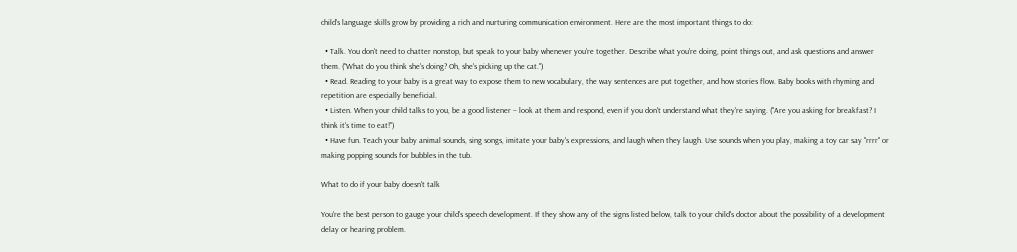child's language skills grow by providing a rich and nurturing communication environment. Here are the most important things to do:

  • Talk. You don't need to chatter nonstop, but speak to your baby whenever you're together. Describe what you're doing, point things out, and ask questions and answer them. ("What do you think she's doing? Oh, she's picking up the cat.")
  • Read. Reading to your baby is a great way to expose them to new vocabulary, the way sentences are put together, and how stories flow. Baby books with rhyming and repetition are especially beneficial.
  • Listen. When your child talks to you, be a good listener – look at them and respond, even if you don't understand what they're saying. ("Are you asking for breakfast? I think it's time to eat!")
  • Have fun. Teach your baby animal sounds, sing songs, imitate your baby's expressions, and laugh when they laugh. Use sounds when you play, making a toy car say "rrrr" or making popping sounds for bubbles in the tub.

What to do if your baby doesn't talk

You're the best person to gauge your child's speech development. If they show any of the signs listed below, talk to your child's doctor about the possibility of a development delay or hearing problem.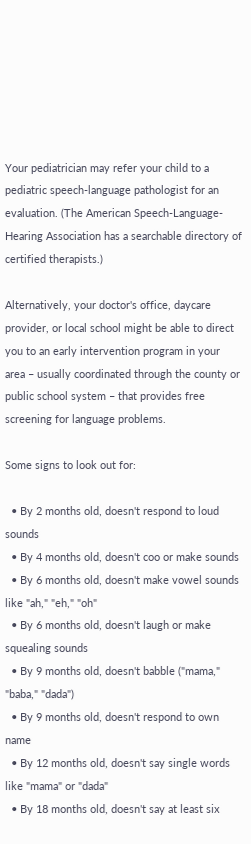Your pediatrician may refer your child to a pediatric speech-language pathologist for an evaluation. (The American Speech-Language-Hearing Association has a searchable directory of certified therapists.)

Alternatively, your doctor's office, daycare provider, or local school might be able to direct you to an early intervention program in your area – usually coordinated through the county or public school system – that provides free screening for language problems.

Some signs to look out for:

  • By 2 months old, doesn't respond to loud sounds
  • By 4 months old, doesn't coo or make sounds
  • By 6 months old, doesn't make vowel sounds like "ah," "eh," "oh"
  • By 6 months old, doesn't laugh or make squealing sounds
  • By 9 months old, doesn't babble ("mama," "baba," "dada")
  • By 9 months old, doesn't respond to own name
  • By 12 months old, doesn't say single words like "mama" or "dada"
  • By 18 months old, doesn't say at least six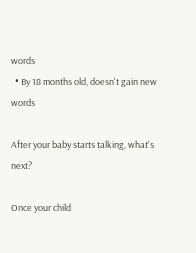words
  • By 18 months old, doesn't gain new words

After your baby starts talking, what's next?

Once your child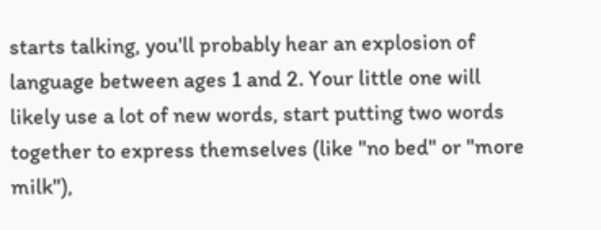starts talking, you'll probably hear an explosion of language between ages 1 and 2. Your little one will likely use a lot of new words, start putting two words together to express themselves (like "no bed" or "more milk"),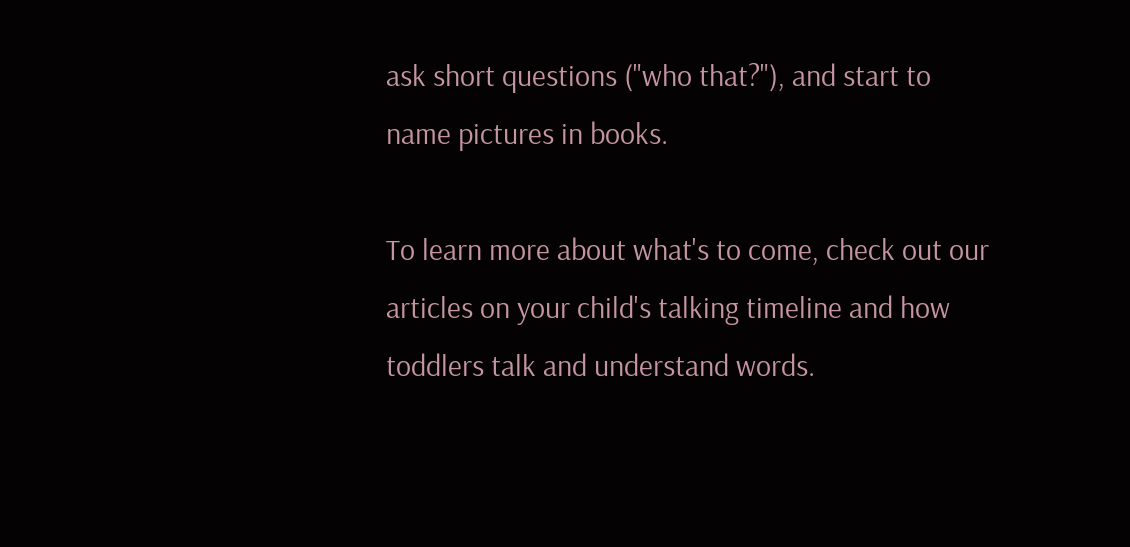ask short questions ("who that?"), and start to name pictures in books.

To learn more about what's to come, check out our articles on your child's talking timeline and how toddlers talk and understand words.